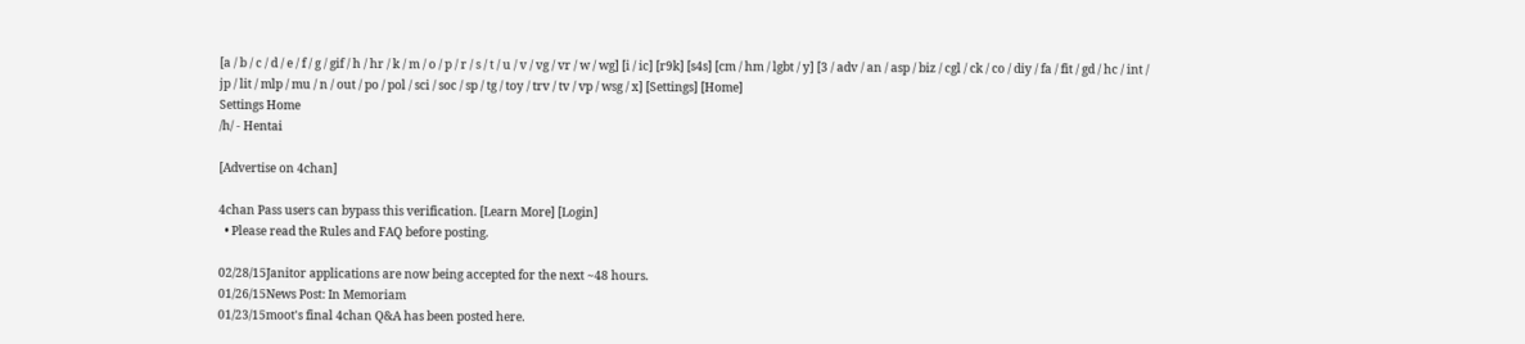[a / b / c / d / e / f / g / gif / h / hr / k / m / o / p / r / s / t / u / v / vg / vr / w / wg] [i / ic] [r9k] [s4s] [cm / hm / lgbt / y] [3 / adv / an / asp / biz / cgl / ck / co / diy / fa / fit / gd / hc / int / jp / lit / mlp / mu / n / out / po / pol / sci / soc / sp / tg / toy / trv / tv / vp / wsg / x] [Settings] [Home]
Settings Home
/h/ - Hentai

[Advertise on 4chan]

4chan Pass users can bypass this verification. [Learn More] [Login]
  • Please read the Rules and FAQ before posting.

02/28/15Janitor applications are now being accepted for the next ~48 hours.
01/26/15News Post: In Memoriam
01/23/15moot's final 4chan Q&A has been posted here.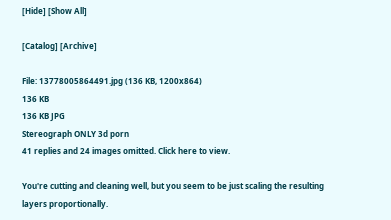[Hide] [Show All]

[Catalog] [Archive]

File: 13778005864491.jpg (136 KB, 1200x864)
136 KB
136 KB JPG
Stereograph ONLY 3d porn
41 replies and 24 images omitted. Click here to view.

You're cutting and cleaning well, but you seem to be just scaling the resulting layers proportionally.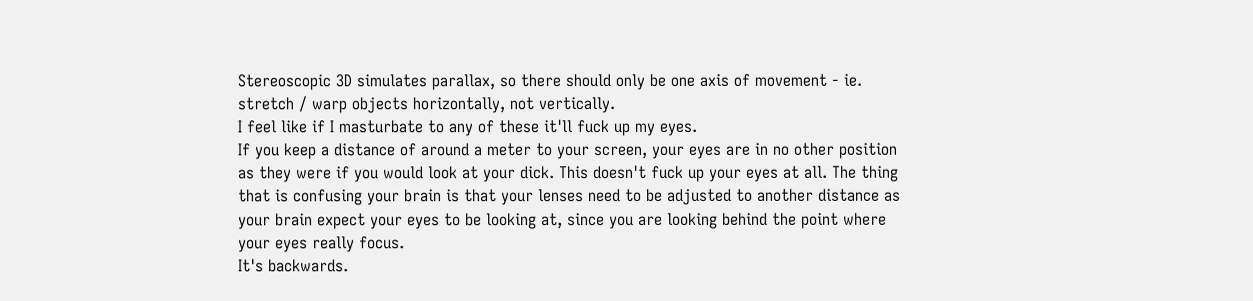Stereoscopic 3D simulates parallax, so there should only be one axis of movement - ie. stretch / warp objects horizontally, not vertically.
I feel like if I masturbate to any of these it'll fuck up my eyes.
If you keep a distance of around a meter to your screen, your eyes are in no other position as they were if you would look at your dick. This doesn't fuck up your eyes at all. The thing that is confusing your brain is that your lenses need to be adjusted to another distance as your brain expect your eyes to be looking at, since you are looking behind the point where your eyes really focus.
It's backwards.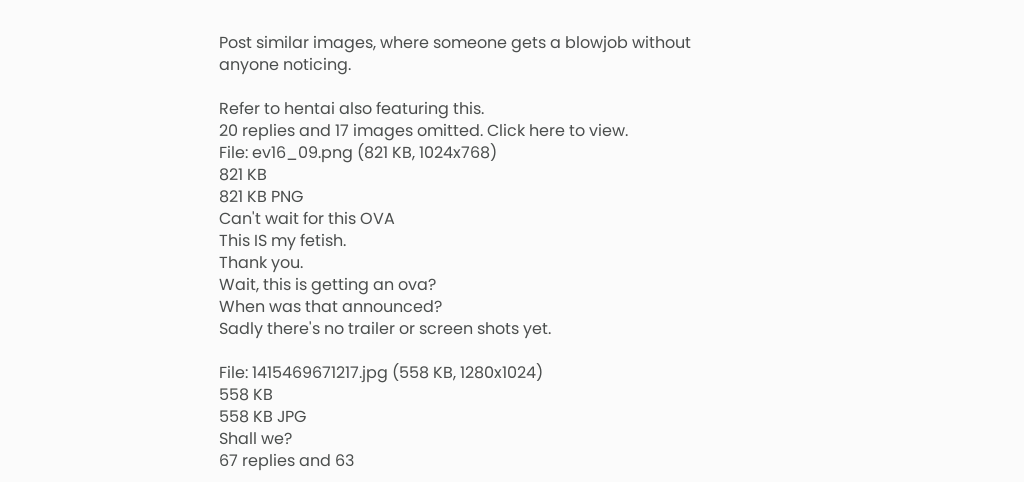Post similar images, where someone gets a blowjob without anyone noticing.

Refer to hentai also featuring this.
20 replies and 17 images omitted. Click here to view.
File: ev16_09.png (821 KB, 1024x768)
821 KB
821 KB PNG
Can't wait for this OVA
This IS my fetish.
Thank you.
Wait, this is getting an ova?
When was that announced?
Sadly there's no trailer or screen shots yet.

File: 1415469671217.jpg (558 KB, 1280x1024)
558 KB
558 KB JPG
Shall we?
67 replies and 63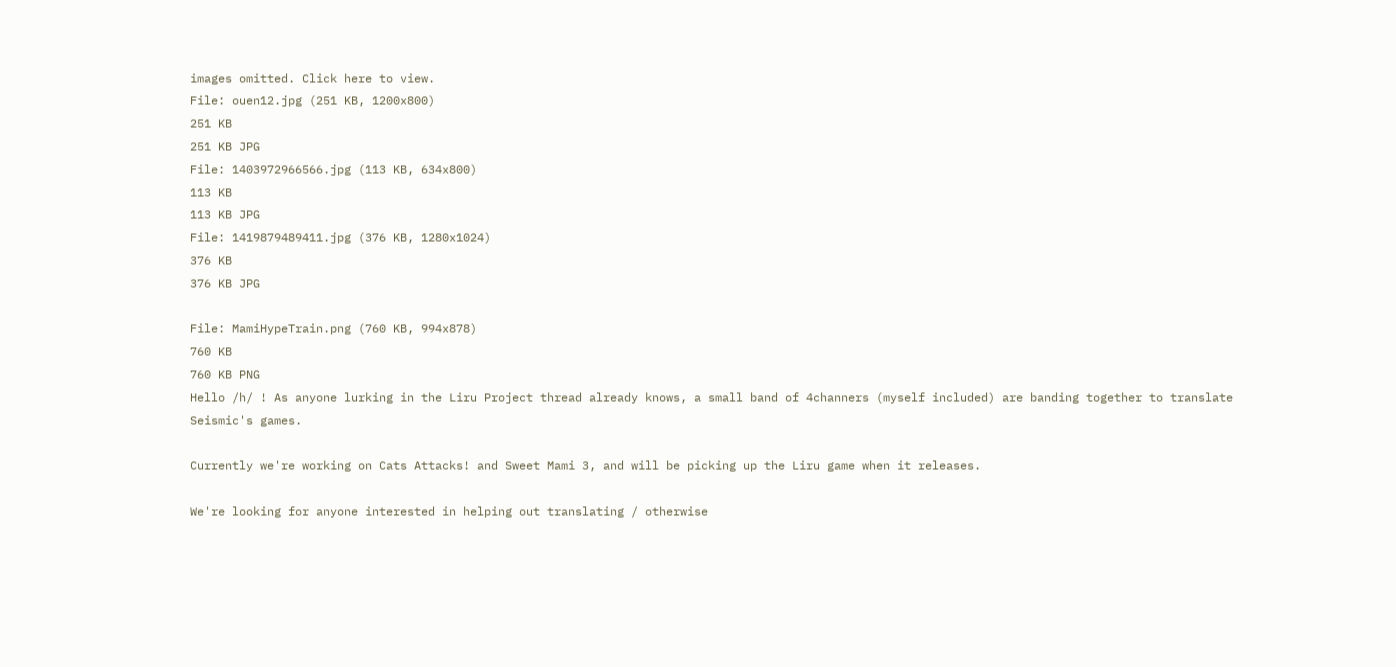images omitted. Click here to view.
File: ouen12.jpg (251 KB, 1200x800)
251 KB
251 KB JPG
File: 1403972966566.jpg (113 KB, 634x800)
113 KB
113 KB JPG
File: 1419879489411.jpg (376 KB, 1280x1024)
376 KB
376 KB JPG

File: MamiHypeTrain.png (760 KB, 994x878)
760 KB
760 KB PNG
Hello /h/ ! As anyone lurking in the Liru Project thread already knows, a small band of 4channers (myself included) are banding together to translate Seismic's games.

Currently we're working on Cats Attacks! and Sweet Mami 3, and will be picking up the Liru game when it releases.

We're looking for anyone interested in helping out translating / otherwise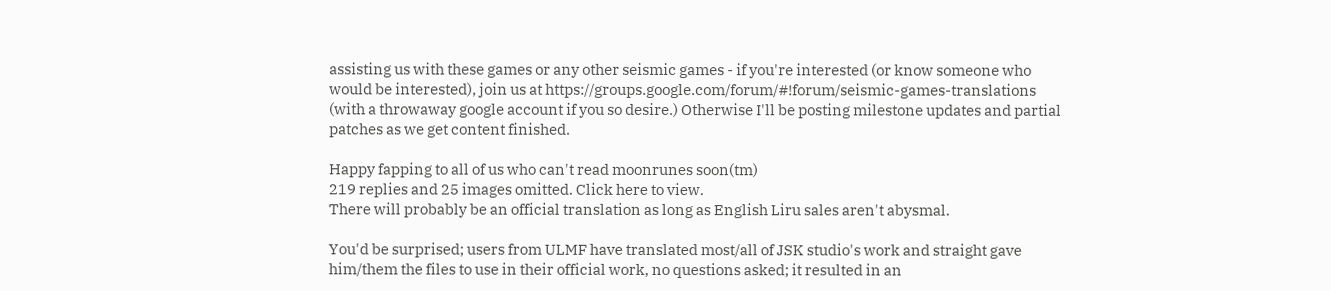assisting us with these games or any other seismic games - if you're interested (or know someone who would be interested), join us at https://groups.google.com/forum/#!forum/seismic-games-translations (with a throwaway google account if you so desire.) Otherwise I'll be posting milestone updates and partial patches as we get content finished.

Happy fapping to all of us who can't read moonrunes soon(tm)
219 replies and 25 images omitted. Click here to view.
There will probably be an official translation as long as English Liru sales aren't abysmal.

You'd be surprised; users from ULMF have translated most/all of JSK studio's work and straight gave him/them the files to use in their official work, no questions asked; it resulted in an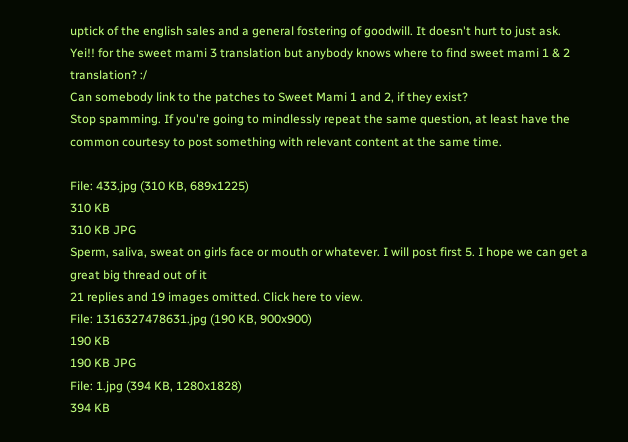uptick of the english sales and a general fostering of goodwill. It doesn't hurt to just ask.
Yei!! for the sweet mami 3 translation but anybody knows where to find sweet mami 1 & 2 translation? :/
Can somebody link to the patches to Sweet Mami 1 and 2, if they exist?
Stop spamming. If you're going to mindlessly repeat the same question, at least have the common courtesy to post something with relevant content at the same time.

File: 433.jpg (310 KB, 689x1225)
310 KB
310 KB JPG
Sperm, saliva, sweat on girls face or mouth or whatever. I will post first 5. I hope we can get a great big thread out of it
21 replies and 19 images omitted. Click here to view.
File: 1316327478631.jpg (190 KB, 900x900)
190 KB
190 KB JPG
File: 1.jpg (394 KB, 1280x1828)
394 KB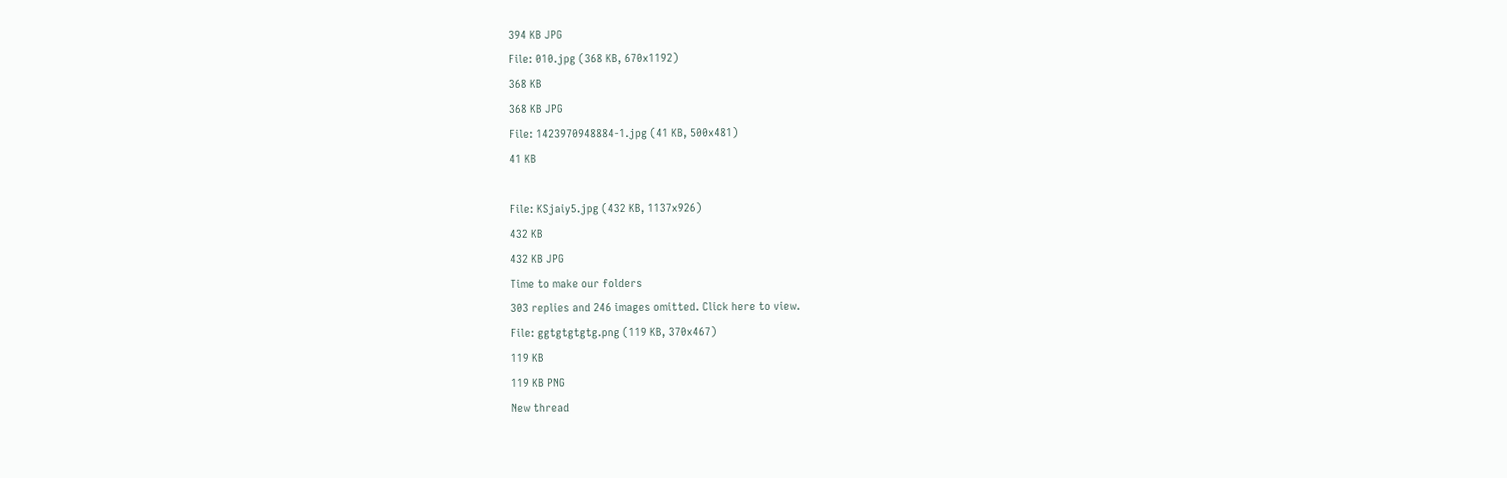394 KB JPG
File: 010.jpg (368 KB, 670x1192)
368 KB
368 KB JPG
File: 1423970948884-1.jpg (41 KB, 500x481)
41 KB

File: KSjaiy5.jpg (432 KB, 1137x926)
432 KB
432 KB JPG
Time to make our folders
303 replies and 246 images omitted. Click here to view.
File: ggtgtgtgtg.png (119 KB, 370x467)
119 KB
119 KB PNG
New thread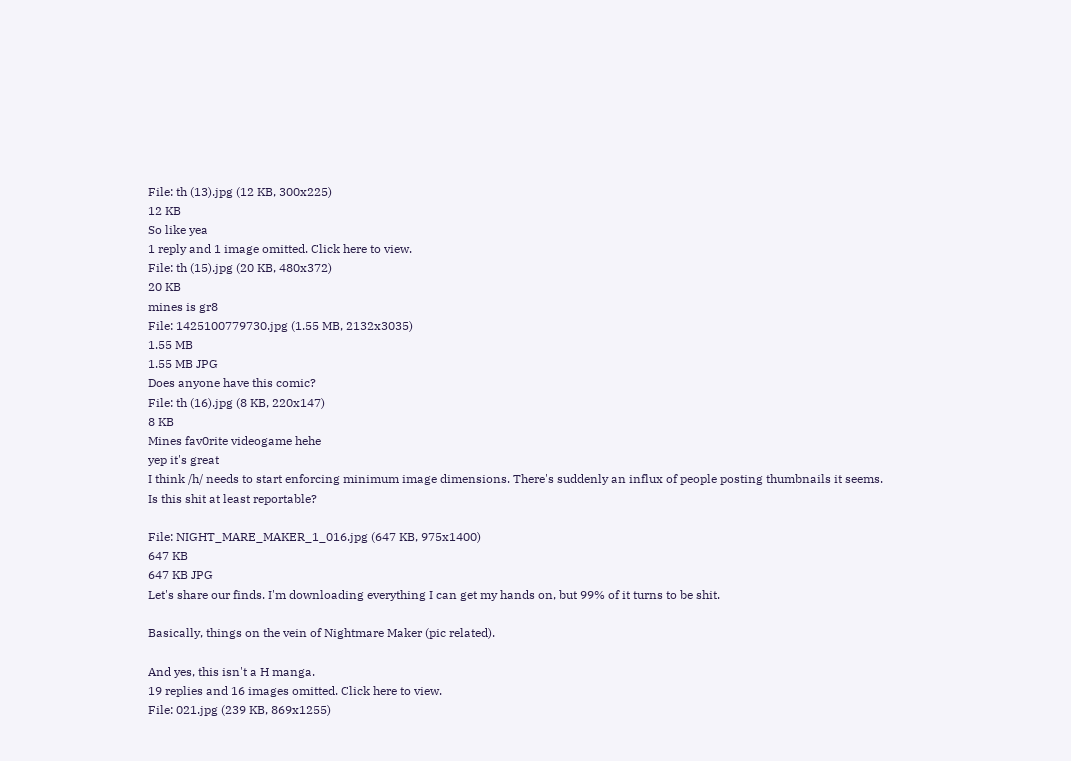File: th (13).jpg (12 KB, 300x225)
12 KB
So like yea
1 reply and 1 image omitted. Click here to view.
File: th (15).jpg (20 KB, 480x372)
20 KB
mines is gr8
File: 1425100779730.jpg (1.55 MB, 2132x3035)
1.55 MB
1.55 MB JPG
Does anyone have this comic?
File: th (16).jpg (8 KB, 220x147)
8 KB
Mines fav0rite videogame hehe
yep it's great
I think /h/ needs to start enforcing minimum image dimensions. There's suddenly an influx of people posting thumbnails it seems. Is this shit at least reportable?

File: NIGHT_MARE_MAKER_1_016.jpg (647 KB, 975x1400)
647 KB
647 KB JPG
Let's share our finds. I'm downloading everything I can get my hands on, but 99% of it turns to be shit.

Basically, things on the vein of Nightmare Maker (pic related).

And yes, this isn't a H manga.
19 replies and 16 images omitted. Click here to view.
File: 021.jpg (239 KB, 869x1255)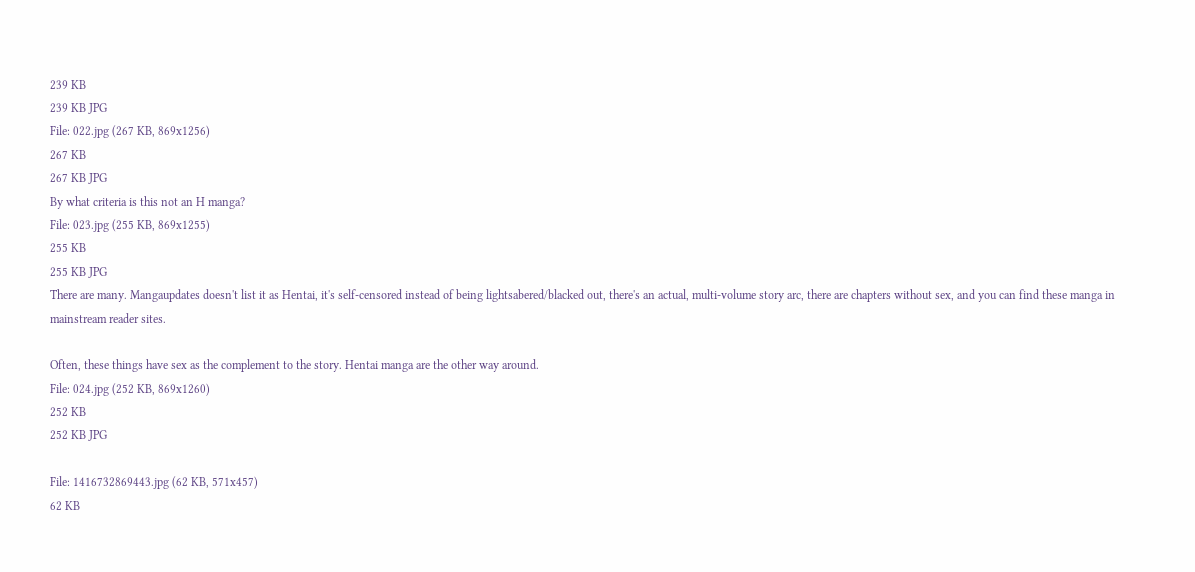239 KB
239 KB JPG
File: 022.jpg (267 KB, 869x1256)
267 KB
267 KB JPG
By what criteria is this not an H manga?
File: 023.jpg (255 KB, 869x1255)
255 KB
255 KB JPG
There are many. Mangaupdates doesn't list it as Hentai, it's self-censored instead of being lightsabered/blacked out, there's an actual, multi-volume story arc, there are chapters without sex, and you can find these manga in mainstream reader sites.

Often, these things have sex as the complement to the story. Hentai manga are the other way around.
File: 024.jpg (252 KB, 869x1260)
252 KB
252 KB JPG

File: 1416732869443.jpg (62 KB, 571x457)
62 KB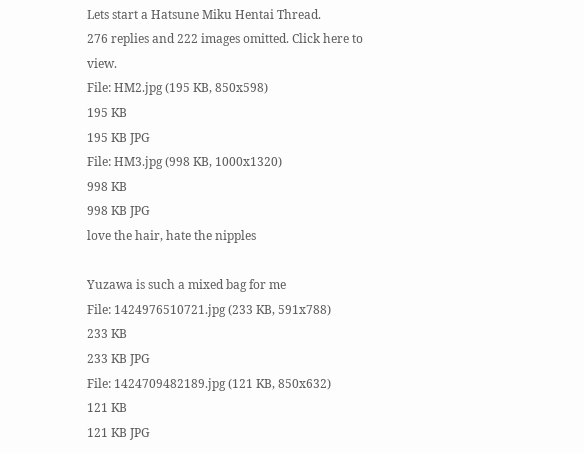Lets start a Hatsune Miku Hentai Thread.
276 replies and 222 images omitted. Click here to view.
File: HM2.jpg (195 KB, 850x598)
195 KB
195 KB JPG
File: HM3.jpg (998 KB, 1000x1320)
998 KB
998 KB JPG
love the hair, hate the nipples

Yuzawa is such a mixed bag for me
File: 1424976510721.jpg (233 KB, 591x788)
233 KB
233 KB JPG
File: 1424709482189.jpg (121 KB, 850x632)
121 KB
121 KB JPG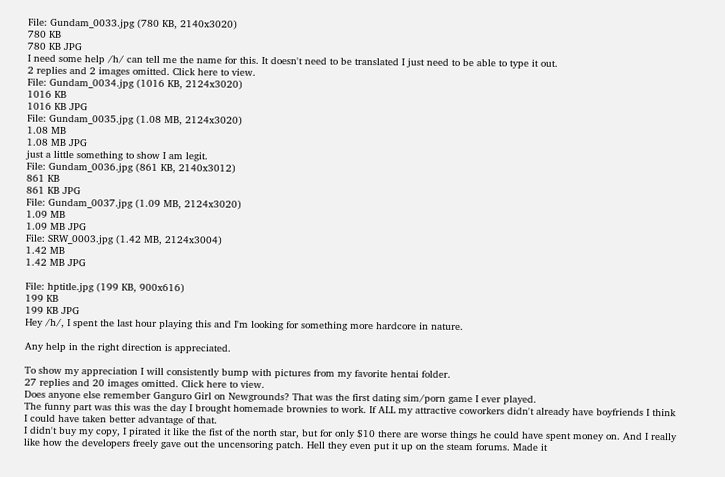File: Gundam_0033.jpg (780 KB, 2140x3020)
780 KB
780 KB JPG
I need some help /h/ can tell me the name for this. It doesn't need to be translated I just need to be able to type it out.
2 replies and 2 images omitted. Click here to view.
File: Gundam_0034.jpg (1016 KB, 2124x3020)
1016 KB
1016 KB JPG
File: Gundam_0035.jpg (1.08 MB, 2124x3020)
1.08 MB
1.08 MB JPG
just a little something to show I am legit.
File: Gundam_0036.jpg (861 KB, 2140x3012)
861 KB
861 KB JPG
File: Gundam_0037.jpg (1.09 MB, 2124x3020)
1.09 MB
1.09 MB JPG
File: SRW_0003.jpg (1.42 MB, 2124x3004)
1.42 MB
1.42 MB JPG

File: hptitle.jpg (199 KB, 900x616)
199 KB
199 KB JPG
Hey /h/, I spent the last hour playing this and I'm looking for something more hardcore in nature.

Any help in the right direction is appreciated.

To show my appreciation I will consistently bump with pictures from my favorite hentai folder.
27 replies and 20 images omitted. Click here to view.
Does anyone else remember Ganguro Girl on Newgrounds? That was the first dating sim/porn game I ever played.
The funny part was this was the day I brought homemade brownies to work. If ALL my attractive coworkers didn't already have boyfriends I think I could have taken better advantage of that.
I didn't buy my copy, I pirated it like the fist of the north star, but for only $10 there are worse things he could have spent money on. And I really like how the developers freely gave out the uncensoring patch. Hell they even put it up on the steam forums. Made it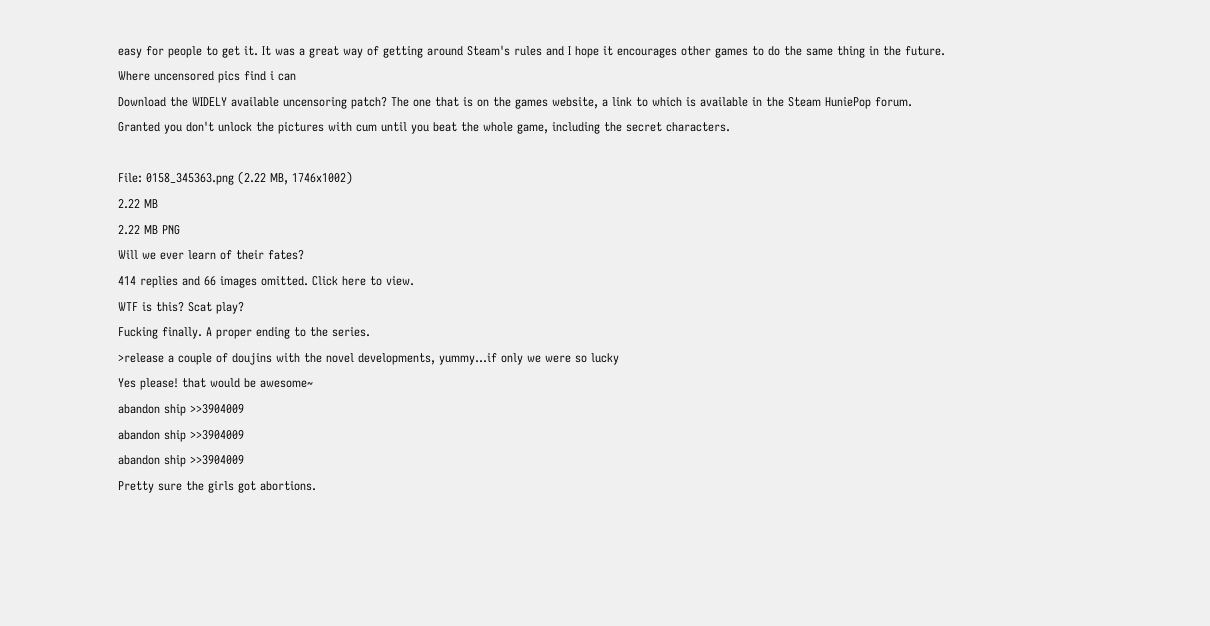easy for people to get it. It was a great way of getting around Steam's rules and I hope it encourages other games to do the same thing in the future.
Where uncensored pics find i can
Download the WIDELY available uncensoring patch? The one that is on the games website, a link to which is available in the Steam HuniePop forum.
Granted you don't unlock the pictures with cum until you beat the whole game, including the secret characters.

File: 0158_345363.png (2.22 MB, 1746x1002)
2.22 MB
2.22 MB PNG
Will we ever learn of their fates?
414 replies and 66 images omitted. Click here to view.
WTF is this? Scat play?
Fucking finally. A proper ending to the series.
>release a couple of doujins with the novel developments, yummy...if only we were so lucky
Yes please! that would be awesome~
abandon ship >>3904009
abandon ship >>3904009
abandon ship >>3904009
Pretty sure the girls got abortions.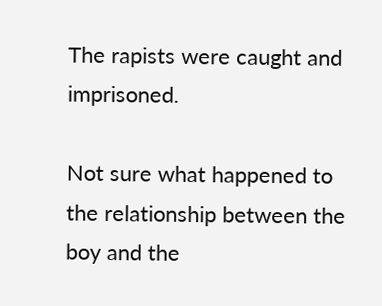The rapists were caught and imprisoned.

Not sure what happened to the relationship between the boy and the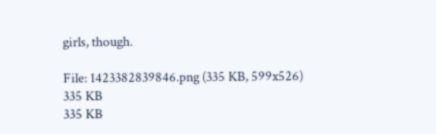girls, though.

File: 1423382839846.png (335 KB, 599x526)
335 KB
335 KB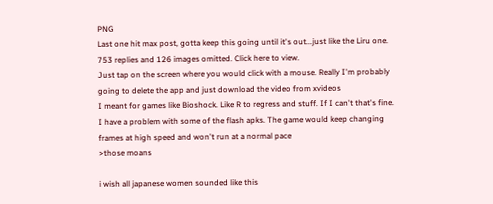PNG
Last one hit max post, gotta keep this going until it's out...just like the Liru one.
753 replies and 126 images omitted. Click here to view.
Just tap on the screen where you would click with a mouse. Really I'm probably going to delete the app and just download the video from xvideos
I meant for games like Bioshock. Like R to regress and stuff. If I can't that's fine. I have a problem with some of the flash apks. The game would keep changing frames at high speed and won't run at a normal pace
>those moans

i wish all japanese women sounded like this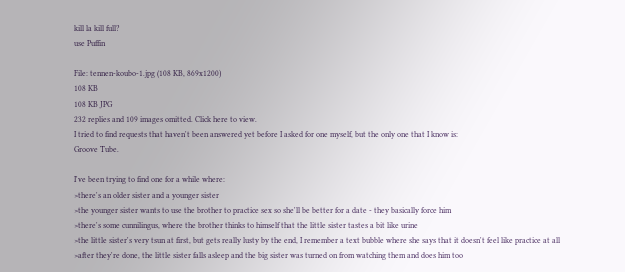kill la kill full?
use Puffin

File: tennen-koubo-1.jpg (108 KB, 869x1200)
108 KB
108 KB JPG
232 replies and 109 images omitted. Click here to view.
I tried to find requests that haven't been answered yet before I asked for one myself, but the only one that I know is:
Groove Tube.

I've been trying to find one for a while where:
>there's an older sister and a younger sister
>the younger sister wants to use the brother to practice sex so she'll be better for a date - they basically force him
>there's some cunnilingus, where the brother thinks to himself that the little sister tastes a bit like urine
>the little sister's very tsun at first, but gets really lusty by the end, I remember a text bubble where she says that it doesn't feel like practice at all
>after they're done, the little sister falls asleep and the big sister was turned on from watching them and does him too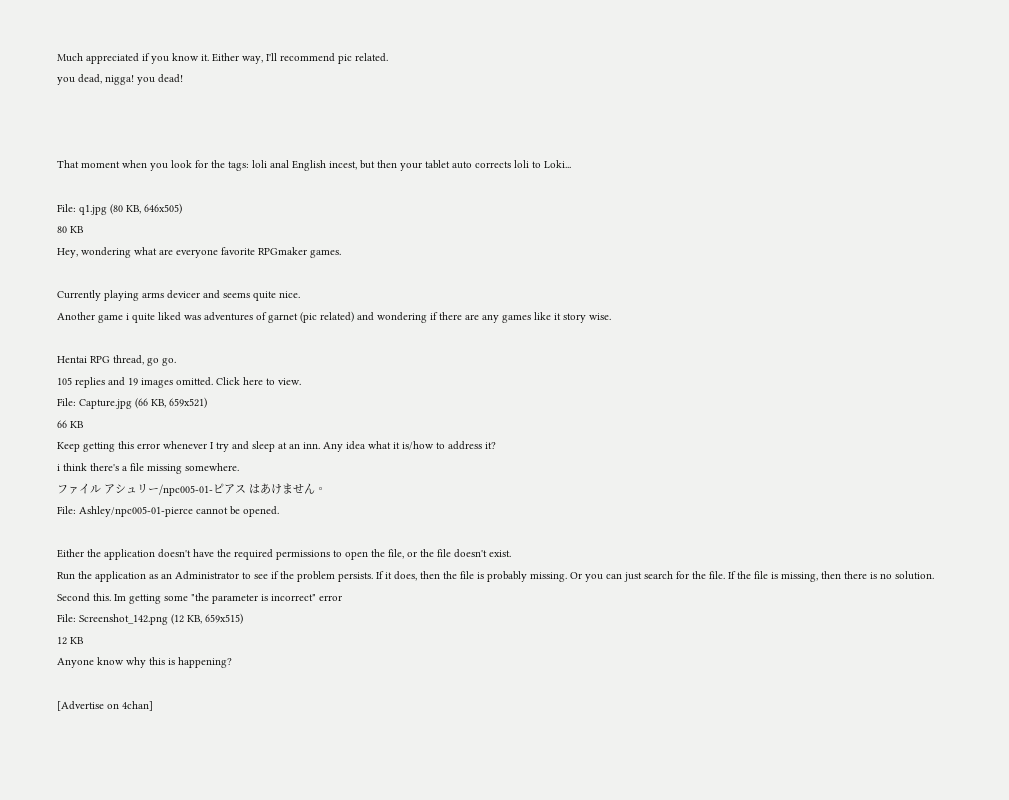Much appreciated if you know it. Either way, I'll recommend pic related.
you dead, nigga! you dead!



That moment when you look for the tags: loli anal English incest, but then your tablet auto corrects loli to Loki...

File: q1.jpg (80 KB, 646x505)
80 KB
Hey, wondering what are everyone favorite RPGmaker games.

Currently playing arms devicer and seems quite nice.
Another game i quite liked was adventures of garnet (pic related) and wondering if there are any games like it story wise.

Hentai RPG thread, go go.
105 replies and 19 images omitted. Click here to view.
File: Capture.jpg (66 KB, 659x521)
66 KB
Keep getting this error whenever I try and sleep at an inn. Any idea what it is/how to address it?
i think there's a file missing somewhere.
ファイル アシュリー/npc005-01-ピアス はあけません。
File: Ashley/npc005-01-pierce cannot be opened.

Either the application doesn't have the required permissions to open the file, or the file doesn't exist.
Run the application as an Administrator to see if the problem persists. If it does, then the file is probably missing. Or you can just search for the file. If the file is missing, then there is no solution.
Second this. Im getting some "the parameter is incorrect" error
File: Screenshot_142.png (12 KB, 659x515)
12 KB
Anyone know why this is happening?

[Advertise on 4chan]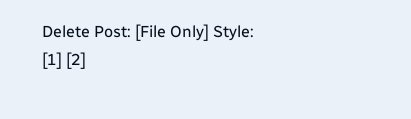Delete Post: [File Only] Style:
[1] [2]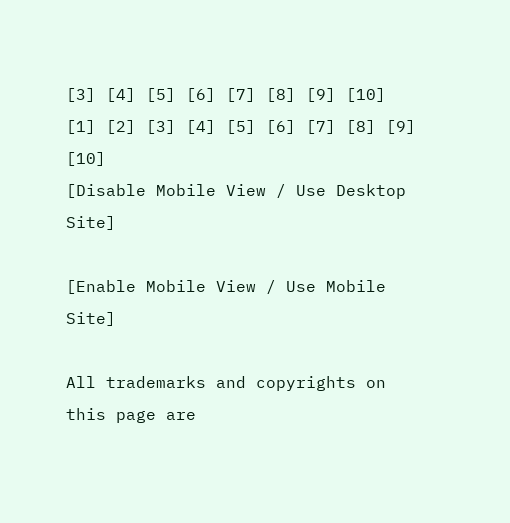[3] [4] [5] [6] [7] [8] [9] [10]
[1] [2] [3] [4] [5] [6] [7] [8] [9] [10]
[Disable Mobile View / Use Desktop Site]

[Enable Mobile View / Use Mobile Site]

All trademarks and copyrights on this page are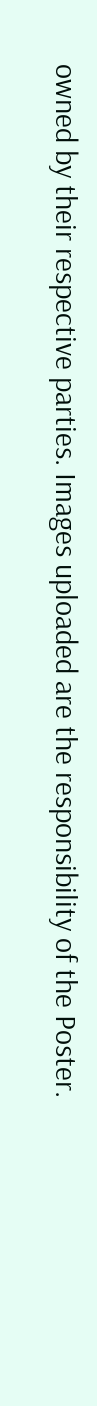owned by their respective parties. Images uploaded are the responsibility of the Poster.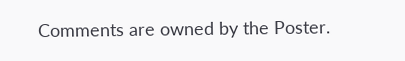Comments are owned by the Poster.